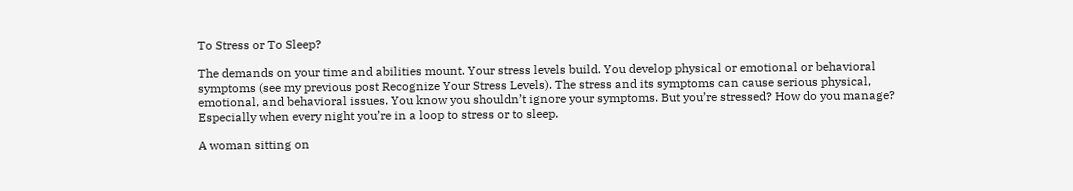To Stress or To Sleep?

The demands on your time and abilities mount. Your stress levels build. You develop physical or emotional or behavioral symptoms (see my previous post Recognize Your Stress Levels). The stress and its symptoms can cause serious physical, emotional, and behavioral issues. You know you shouldn’t ignore your symptoms. But you’re stressed? How do you manage? Especially when every night you’re in a loop to stress or to sleep.

A woman sitting on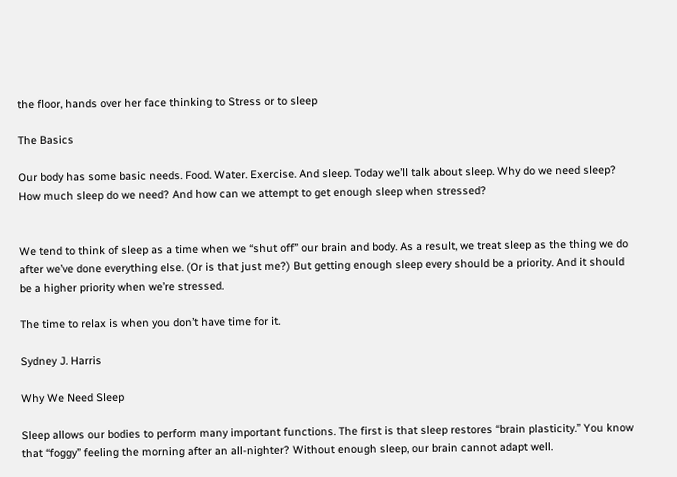the floor, hands over her face thinking to Stress or to sleep

The Basics

Our body has some basic needs. Food. Water. Exercise. And sleep. Today we’ll talk about sleep. Why do we need sleep? How much sleep do we need? And how can we attempt to get enough sleep when stressed?


We tend to think of sleep as a time when we “shut off” our brain and body. As a result, we treat sleep as the thing we do after we’ve done everything else. (Or is that just me?) But getting enough sleep every should be a priority. And it should be a higher priority when we’re stressed.

The time to relax is when you don’t have time for it.

Sydney J. Harris

Why We Need Sleep

Sleep allows our bodies to perform many important functions. The first is that sleep restores “brain plasticity.” You know that “foggy” feeling the morning after an all-nighter? Without enough sleep, our brain cannot adapt well.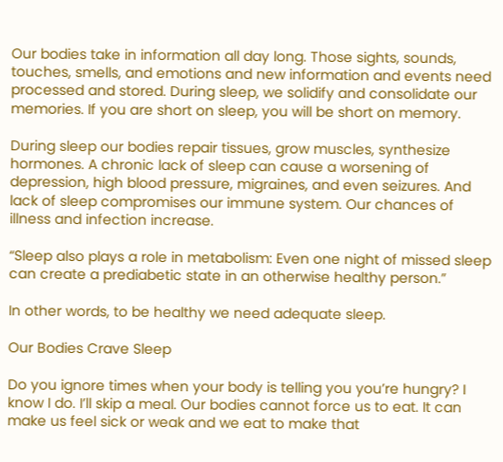Our bodies take in information all day long. Those sights, sounds, touches, smells, and emotions and new information and events need processed and stored. During sleep, we solidify and consolidate our memories. If you are short on sleep, you will be short on memory.

During sleep our bodies repair tissues, grow muscles, synthesize hormones. A chronic lack of sleep can cause a worsening of depression, high blood pressure, migraines, and even seizures. And lack of sleep compromises our immune system. Our chances of illness and infection increase.

“Sleep also plays a role in metabolism: Even one night of missed sleep can create a prediabetic state in an otherwise healthy person.”

In other words, to be healthy we need adequate sleep.

Our Bodies Crave Sleep

Do you ignore times when your body is telling you you’re hungry? I know I do. I’ll skip a meal. Our bodies cannot force us to eat. It can make us feel sick or weak and we eat to make that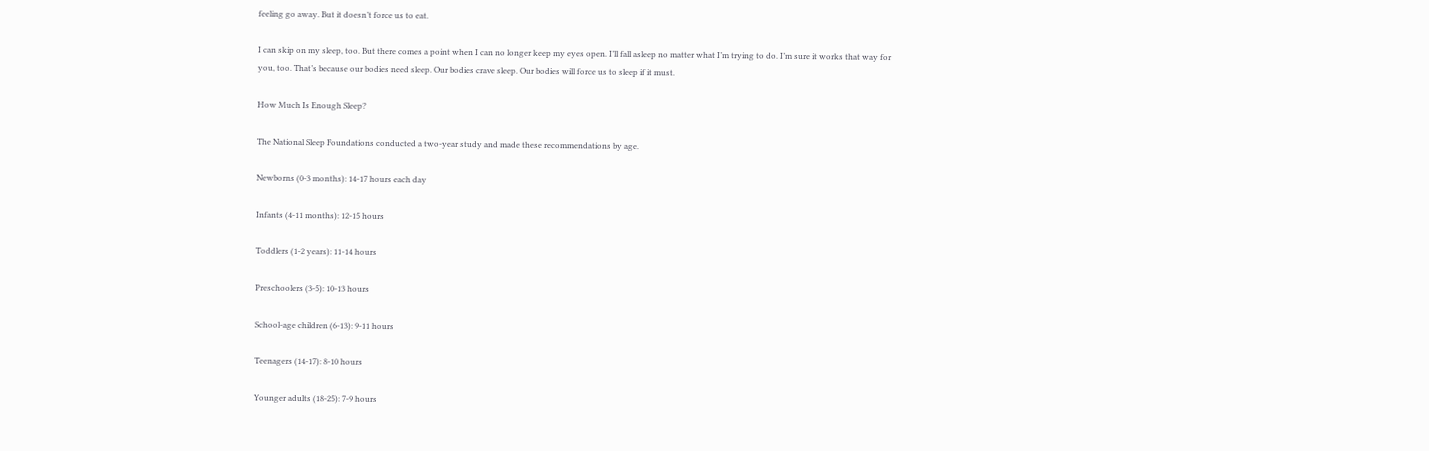feeling go away. But it doesn’t force us to eat.

I can skip on my sleep, too. But there comes a point when I can no longer keep my eyes open. I’ll fall asleep no matter what I’m trying to do. I’m sure it works that way for you, too. That’s because our bodies need sleep. Our bodies crave sleep. Our bodies will force us to sleep if it must.

How Much Is Enough Sleep?

The National Sleep Foundations conducted a two-year study and made these recommendations by age.

Newborns (0-3 months): 14-17 hours each day

Infants (4-11 months): 12-15 hours

Toddlers (1-2 years): 11-14 hours

Preschoolers (3-5): 10-13 hours

School-age children (6-13): 9-11 hours

Teenagers (14-17): 8-10 hours

Younger adults (18-25): 7-9 hours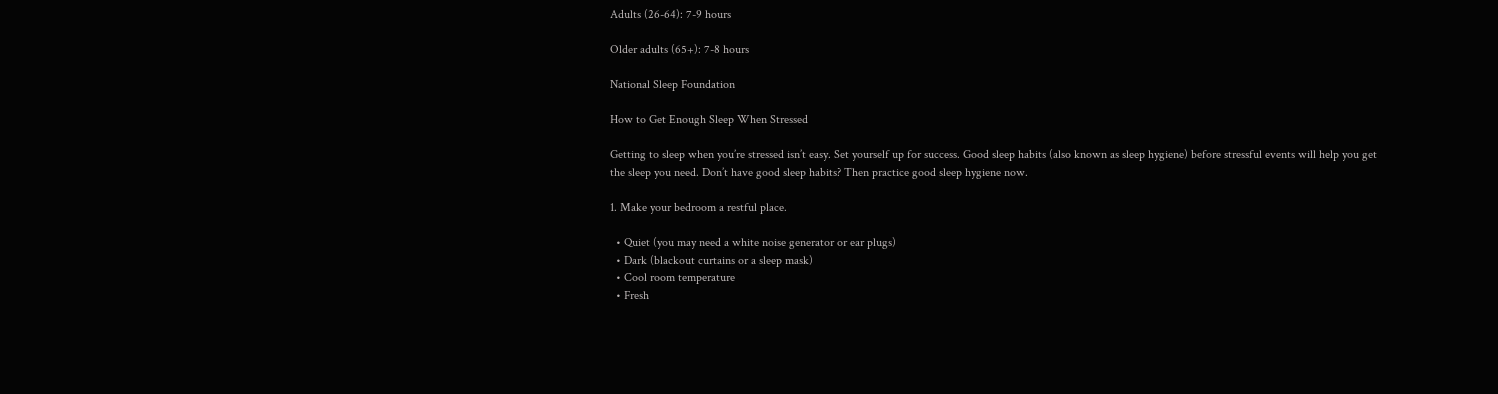Adults (26-64): 7-9 hours

Older adults (65+): 7-8 hours

National Sleep Foundation

How to Get Enough Sleep When Stressed

Getting to sleep when you’re stressed isn’t easy. Set yourself up for success. Good sleep habits (also known as sleep hygiene) before stressful events will help you get the sleep you need. Don’t have good sleep habits? Then practice good sleep hygiene now.

1. Make your bedroom a restful place.

  • Quiet (you may need a white noise generator or ear plugs)
  • Dark (blackout curtains or a sleep mask)
  • Cool room temperature
  • Fresh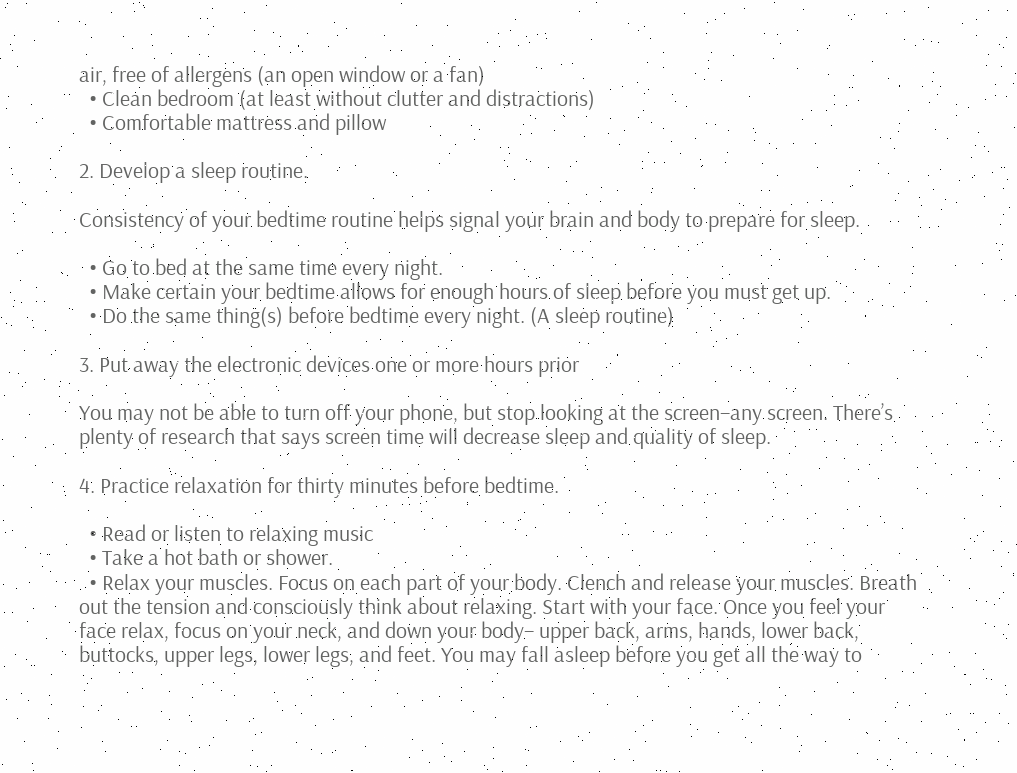air, free of allergens (an open window or a fan)
  • Clean bedroom (at least without clutter and distractions)
  • Comfortable mattress and pillow

2. Develop a sleep routine.

Consistency of your bedtime routine helps signal your brain and body to prepare for sleep.

  • Go to bed at the same time every night.
  • Make certain your bedtime allows for enough hours of sleep before you must get up.
  • Do the same thing(s) before bedtime every night. (A sleep routine)

3. Put away the electronic devices one or more hours prior

You may not be able to turn off your phone, but stop looking at the screen–any screen. There’s plenty of research that says screen time will decrease sleep and quality of sleep.

4. Practice relaxation for thirty minutes before bedtime.

  • Read or listen to relaxing music
  • Take a hot bath or shower.
  • Relax your muscles. Focus on each part of your body. Clench and release your muscles. Breath out the tension and consciously think about relaxing. Start with your face. Once you feel your face relax, focus on your neck, and down your body– upper back, arms, hands, lower back, buttocks, upper legs, lower legs, and feet. You may fall asleep before you get all the way to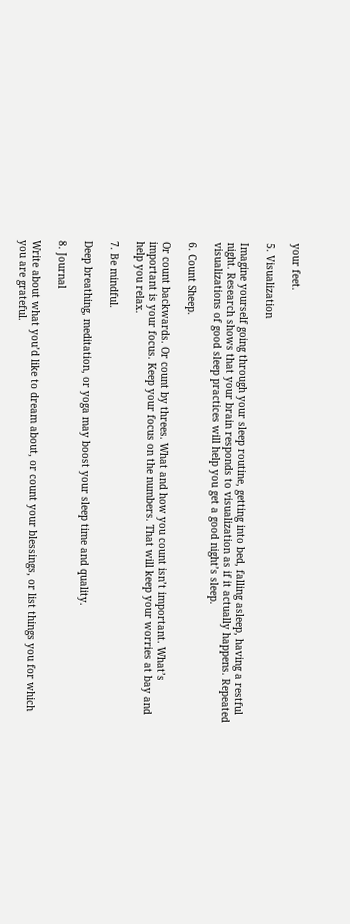your feet.

5. Visualization

Imagine yourself going through your sleep routine, getting into bed, falling asleep, having a restful night. Research shows that your brain responds to visualization as if it actually happens. Repeated visualizations of good sleep practices will help you get a good night’s sleep.

6. Count Sheep.

Or count backwards. Or count by threes. What and how you count isn’t important. What’s important is your focus. Keep your focus on the numbers. That will keep your worries at bay and help you relax.

7. Be mindful.

Deep breathing, meditation, or yoga may boost your sleep time and quality.

8. Journal

Write about what you’d like to dream about, or count your blessings, or list things you for which you are grateful.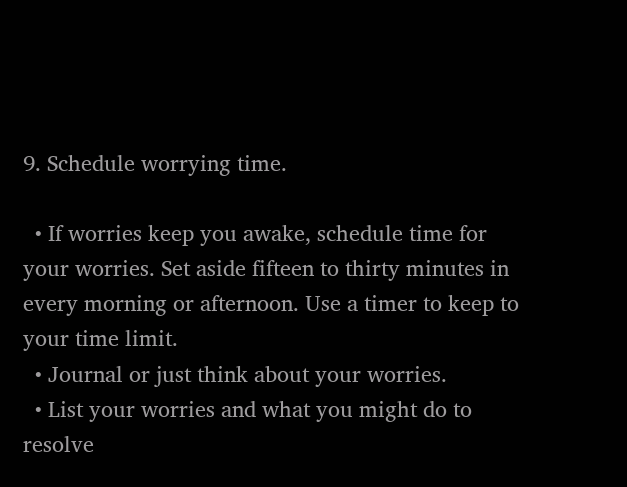9. Schedule worrying time.

  • If worries keep you awake, schedule time for your worries. Set aside fifteen to thirty minutes in every morning or afternoon. Use a timer to keep to your time limit.
  • Journal or just think about your worries.
  • List your worries and what you might do to resolve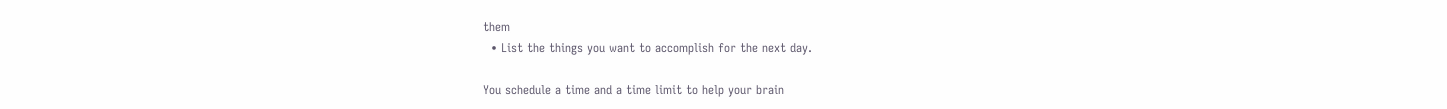them
  • List the things you want to accomplish for the next day.

You schedule a time and a time limit to help your brain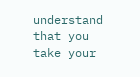understand that you take your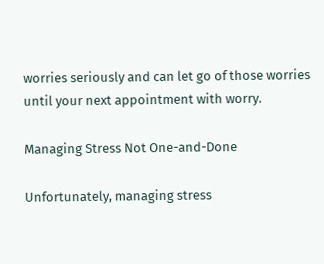worries seriously and can let go of those worries until your next appointment with worry.

Managing Stress Not One-and-Done

Unfortunately, managing stress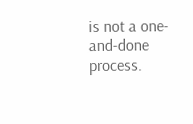is not a one-and-done process.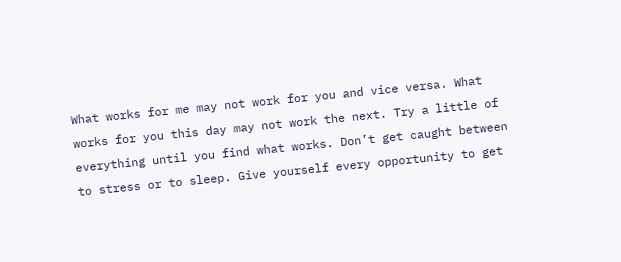What works for me may not work for you and vice versa. What works for you this day may not work the next. Try a little of everything until you find what works. Don’t get caught between to stress or to sleep. Give yourself every opportunity to get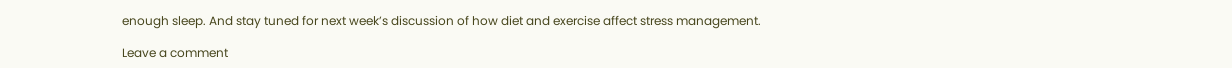enough sleep. And stay tuned for next week’s discussion of how diet and exercise affect stress management.

Leave a comment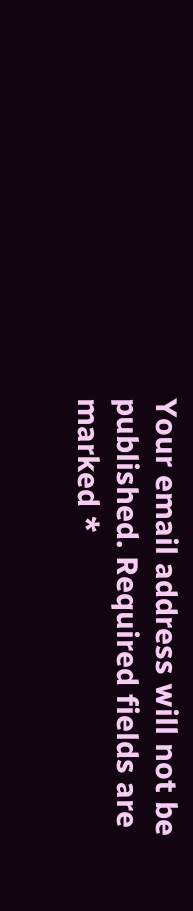Your email address will not be published. Required fields are marked *